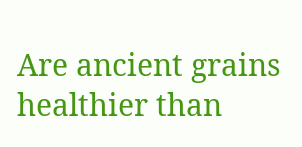Are ancient grains healthier than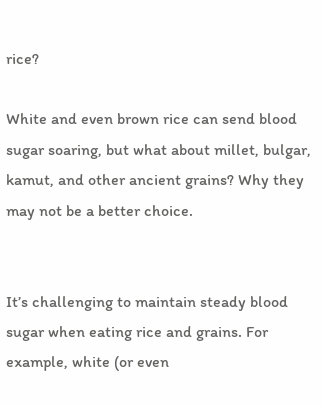rice?

White and even brown rice can send blood sugar soaring, but what about millet, bulgar, kamut, and other ancient grains? Why they may not be a better choice.


It’s challenging to maintain steady blood sugar when eating rice and grains. For example, white (or even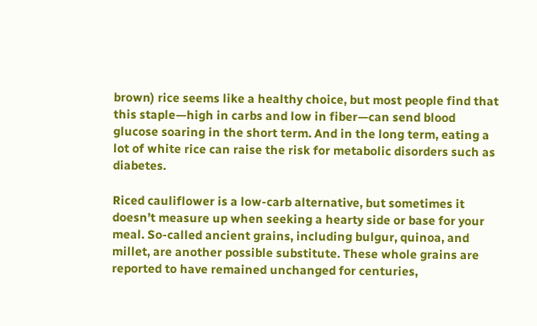brown) rice seems like a healthy choice, but most people find that this staple—high in carbs and low in fiber—can send blood glucose soaring in the short term. And in the long term, eating a lot of white rice can raise the risk for metabolic disorders such as diabetes.

Riced cauliflower is a low-carb alternative, but sometimes it doesn’t measure up when seeking a hearty side or base for your meal. So-called ancient grains, including bulgur, quinoa, and millet, are another possible substitute. These whole grains are reported to have remained unchanged for centuries,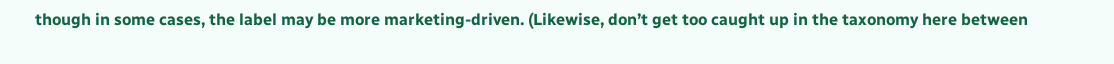though in some cases, the label may be more marketing-driven. (Likewise, don’t get too caught up in the taxonomy here between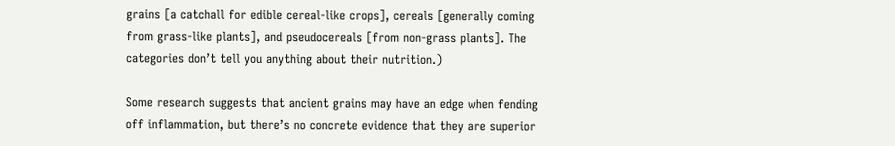grains [a catchall for edible cereal-like crops], cereals [generally coming from grass-like plants], and pseudocereals [from non-grass plants]. The categories don’t tell you anything about their nutrition.)

Some research suggests that ancient grains may have an edge when fending off inflammation, but there’s no concrete evidence that they are superior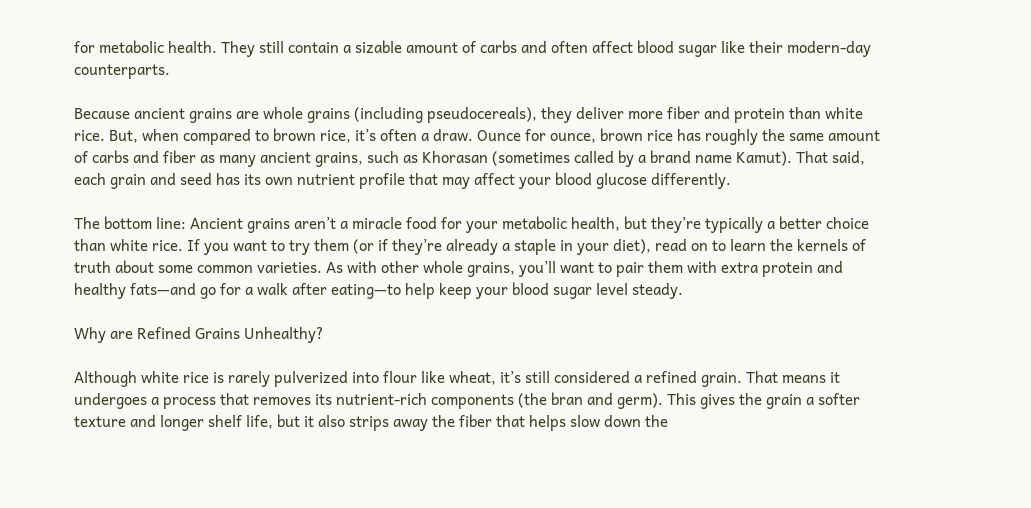for metabolic health. They still contain a sizable amount of carbs and often affect blood sugar like their modern-day counterparts.

Because ancient grains are whole grains (including pseudocereals), they deliver more fiber and protein than white rice. But, when compared to brown rice, it’s often a draw. Ounce for ounce, brown rice has roughly the same amount of carbs and fiber as many ancient grains, such as Khorasan (sometimes called by a brand name Kamut). That said, each grain and seed has its own nutrient profile that may affect your blood glucose differently.

The bottom line: Ancient grains aren’t a miracle food for your metabolic health, but they’re typically a better choice than white rice. If you want to try them (or if they’re already a staple in your diet), read on to learn the kernels of truth about some common varieties. As with other whole grains, you’ll want to pair them with extra protein and healthy fats—and go for a walk after eating—to help keep your blood sugar level steady.

Why are Refined Grains Unhealthy?

Although white rice is rarely pulverized into flour like wheat, it’s still considered a refined grain. That means it undergoes a process that removes its nutrient-rich components (the bran and germ). This gives the grain a softer texture and longer shelf life, but it also strips away the fiber that helps slow down the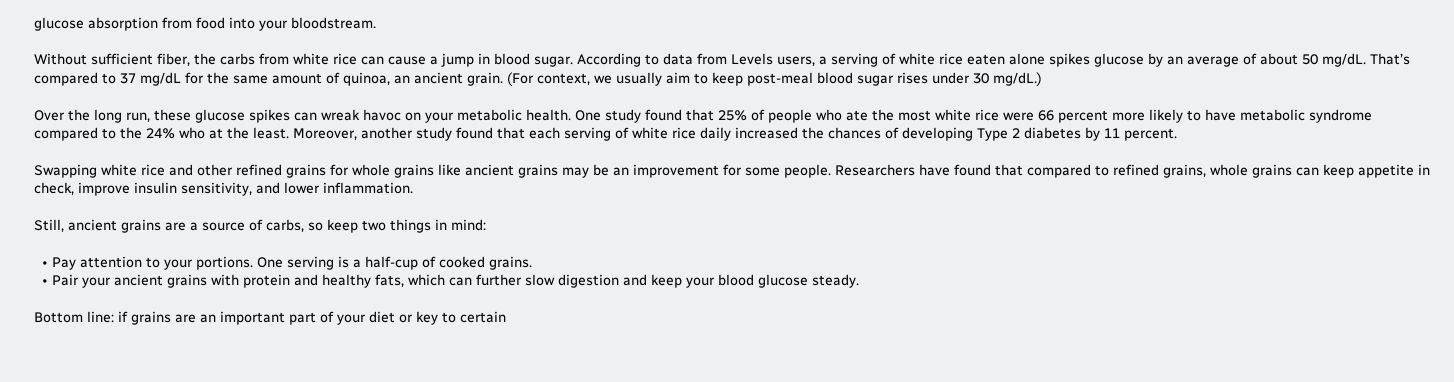glucose absorption from food into your bloodstream.

Without sufficient fiber, the carbs from white rice can cause a jump in blood sugar. According to data from Levels users, a serving of white rice eaten alone spikes glucose by an average of about 50 mg/dL. That’s compared to 37 mg/dL for the same amount of quinoa, an ancient grain. (For context, we usually aim to keep post-meal blood sugar rises under 30 mg/dL.)

Over the long run, these glucose spikes can wreak havoc on your metabolic health. One study found that 25% of people who ate the most white rice were 66 percent more likely to have metabolic syndrome compared to the 24% who at the least. Moreover, another study found that each serving of white rice daily increased the chances of developing Type 2 diabetes by 11 percent.

Swapping white rice and other refined grains for whole grains like ancient grains may be an improvement for some people. Researchers have found that compared to refined grains, whole grains can keep appetite in check, improve insulin sensitivity, and lower inflammation.

Still, ancient grains are a source of carbs, so keep two things in mind:

  • Pay attention to your portions. One serving is a half-cup of cooked grains.
  • Pair your ancient grains with protein and healthy fats, which can further slow digestion and keep your blood glucose steady.

Bottom line: if grains are an important part of your diet or key to certain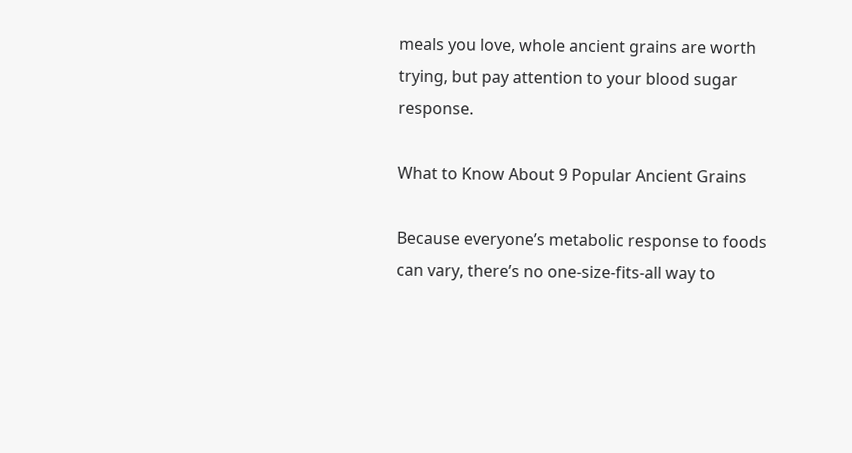meals you love, whole ancient grains are worth trying, but pay attention to your blood sugar response.

What to Know About 9 Popular Ancient Grains

Because everyone’s metabolic response to foods can vary, there’s no one-size-fits-all way to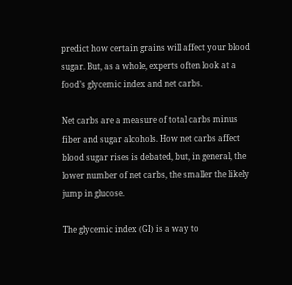predict how certain grains will affect your blood sugar. But, as a whole, experts often look at a food’s glycemic index and net carbs.

Net carbs are a measure of total carbs minus fiber and sugar alcohols. How net carbs affect blood sugar rises is debated, but, in general, the lower number of net carbs, the smaller the likely jump in glucose.

The glycemic index (GI) is a way to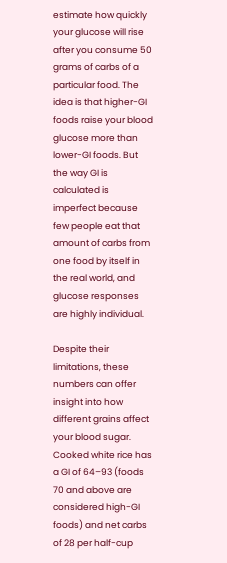estimate how quickly your glucose will rise after you consume 50 grams of carbs of a particular food. The idea is that higher-GI foods raise your blood glucose more than lower-GI foods. But the way GI is calculated is imperfect because few people eat that amount of carbs from one food by itself in the real world, and glucose responses are highly individual.

Despite their limitations, these numbers can offer insight into how different grains affect your blood sugar. Cooked white rice has a GI of 64–93 (foods 70 and above are considered high-GI foods) and net carbs of 28 per half-cup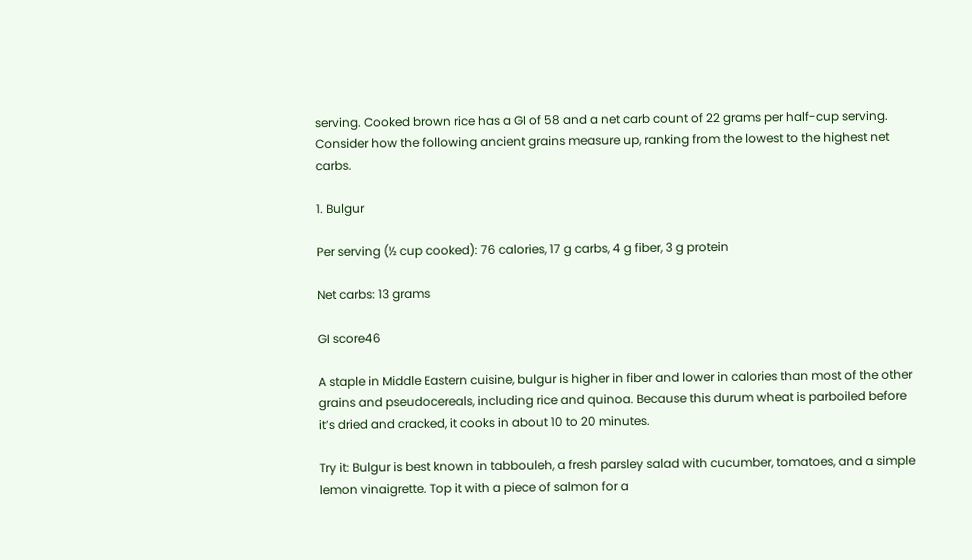serving. Cooked brown rice has a GI of 58 and a net carb count of 22 grams per half-cup serving. Consider how the following ancient grains measure up, ranking from the lowest to the highest net carbs.

1. Bulgur

Per serving (½ cup cooked): 76 calories, 17 g carbs, 4 g fiber, 3 g protein

Net carbs: 13 grams

GI score46

A staple in Middle Eastern cuisine, bulgur is higher in fiber and lower in calories than most of the other grains and pseudocereals, including rice and quinoa. Because this durum wheat is parboiled before it’s dried and cracked, it cooks in about 10 to 20 minutes.

Try it: Bulgur is best known in tabbouleh, a fresh parsley salad with cucumber, tomatoes, and a simple lemon vinaigrette. Top it with a piece of salmon for a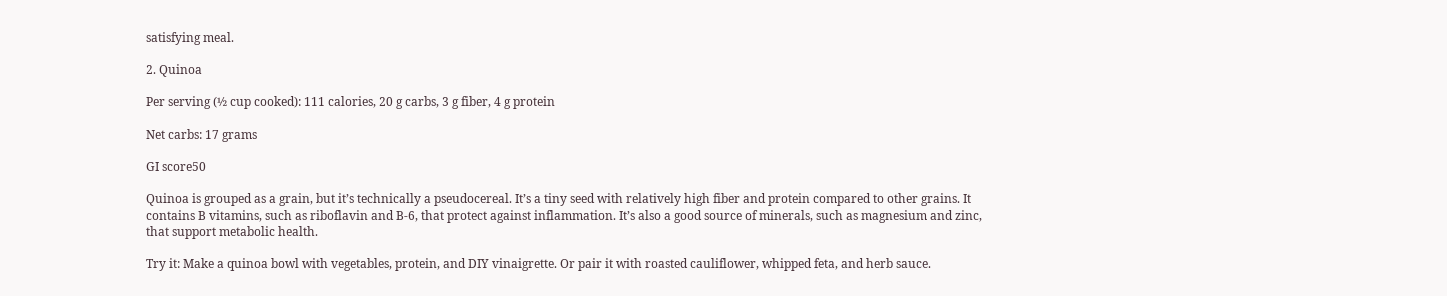satisfying meal.

2. Quinoa

Per serving (½ cup cooked): 111 calories, 20 g carbs, 3 g fiber, 4 g protein

Net carbs: 17 grams

GI score50

Quinoa is grouped as a grain, but it’s technically a pseudocereal. It’s a tiny seed with relatively high fiber and protein compared to other grains. It contains B vitamins, such as riboflavin and B-6, that protect against inflammation. It’s also a good source of minerals, such as magnesium and zinc, that support metabolic health.

Try it: Make a quinoa bowl with vegetables, protein, and DIY vinaigrette. Or pair it with roasted cauliflower, whipped feta, and herb sauce.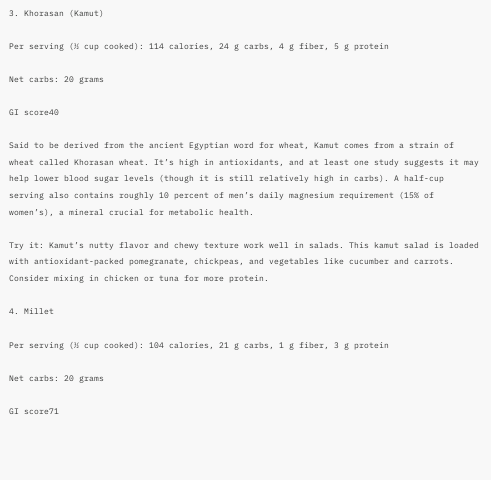3. Khorasan (Kamut)

Per serving (½ cup cooked): 114 calories, 24 g carbs, 4 g fiber, 5 g protein

Net carbs: 20 grams

GI score40

Said to be derived from the ancient Egyptian word for wheat, Kamut comes from a strain of wheat called Khorasan wheat. It’s high in antioxidants, and at least one study suggests it may help lower blood sugar levels (though it is still relatively high in carbs). A half-cup serving also contains roughly 10 percent of men’s daily magnesium requirement (15% of women’s), a mineral crucial for metabolic health.

Try it: Kamut’s nutty flavor and chewy texture work well in salads. This kamut salad is loaded with antioxidant-packed pomegranate, chickpeas, and vegetables like cucumber and carrots. Consider mixing in chicken or tuna for more protein.

4. Millet

Per serving (½ cup cooked): 104 calories, 21 g carbs, 1 g fiber, 3 g protein

Net carbs: 20 grams

GI score71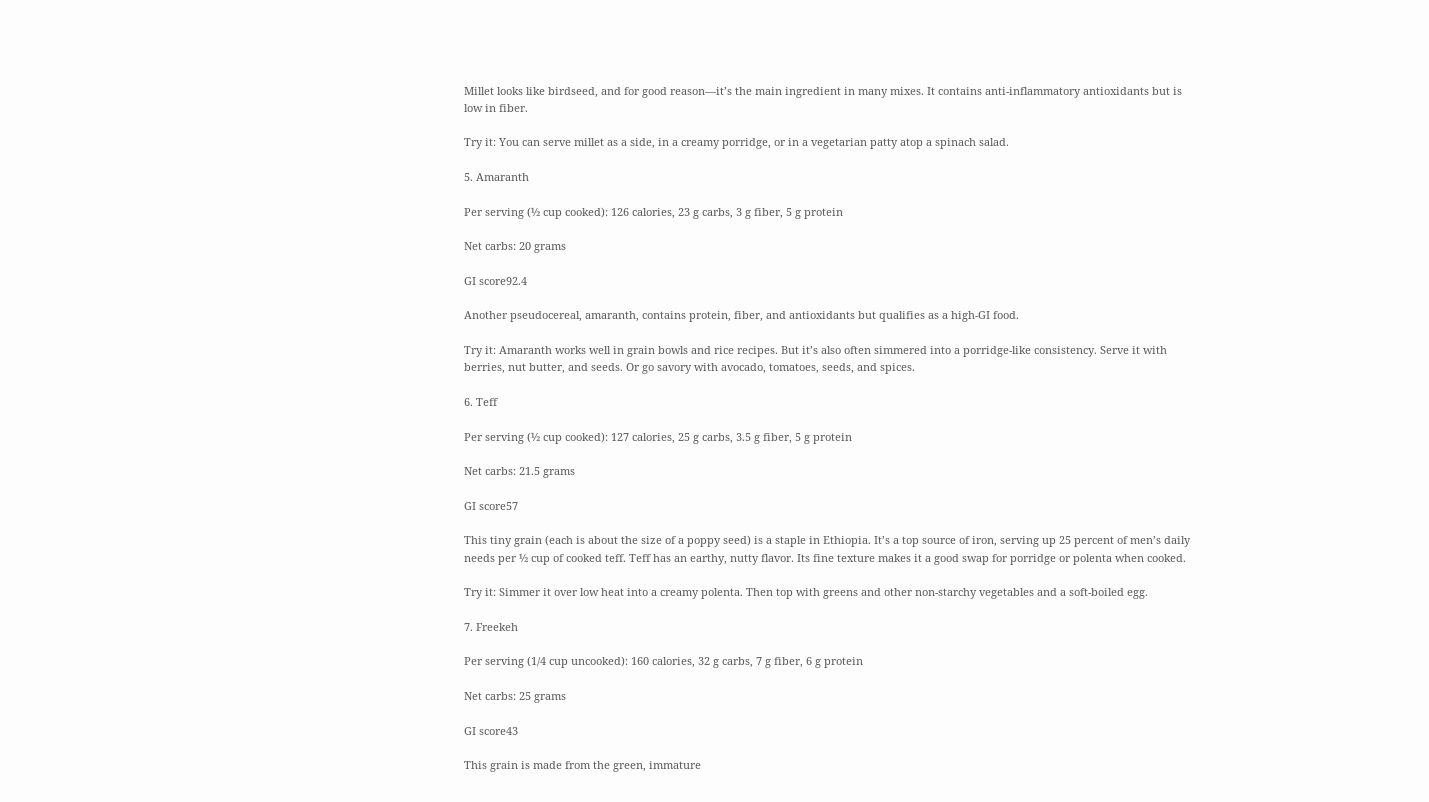Millet looks like birdseed, and for good reason—it’s the main ingredient in many mixes. It contains anti-inflammatory antioxidants but is low in fiber.

Try it: You can serve millet as a side, in a creamy porridge, or in a vegetarian patty atop a spinach salad.

5. Amaranth

Per serving (½ cup cooked): 126 calories, 23 g carbs, 3 g fiber, 5 g protein

Net carbs: 20 grams

GI score92.4

Another pseudocereal, amaranth, contains protein, fiber, and antioxidants but qualifies as a high-GI food.

Try it: Amaranth works well in grain bowls and rice recipes. But it’s also often simmered into a porridge-like consistency. Serve it with berries, nut butter, and seeds. Or go savory with avocado, tomatoes, seeds, and spices.

6. Teff

Per serving (½ cup cooked): 127 calories, 25 g carbs, 3.5 g fiber, 5 g protein

Net carbs: 21.5 grams

GI score57

This tiny grain (each is about the size of a poppy seed) is a staple in Ethiopia. It’s a top source of iron, serving up 25 percent of men’s daily needs per ½ cup of cooked teff. Teff has an earthy, nutty flavor. Its fine texture makes it a good swap for porridge or polenta when cooked.

Try it: Simmer it over low heat into a creamy polenta. Then top with greens and other non-starchy vegetables and a soft-boiled egg.

7. Freekeh

Per serving (1/4 cup uncooked): 160 calories, 32 g carbs, 7 g fiber, 6 g protein

Net carbs: 25 grams

GI score43

This grain is made from the green, immature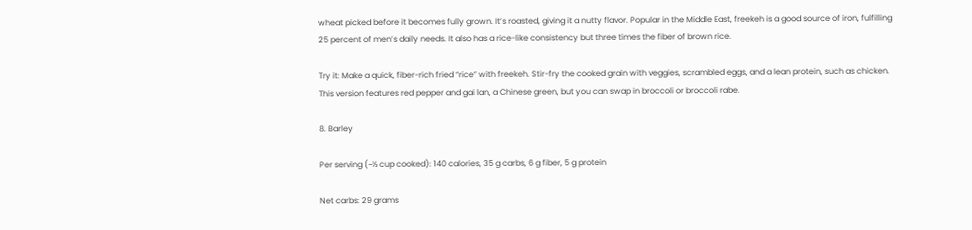wheat picked before it becomes fully grown. It’s roasted, giving it a nutty flavor. Popular in the Middle East, freekeh is a good source of iron, fulfilling 25 percent of men’s daily needs. It also has a rice-like consistency but three times the fiber of brown rice.

Try it: Make a quick, fiber-rich fried “rice” with freekeh. Stir-fry the cooked grain with veggies, scrambled eggs, and a lean protein, such as chicken. This version features red pepper and gai lan, a Chinese green, but you can swap in broccoli or broccoli rabe.

8. Barley

Per serving (~½ cup cooked): 140 calories, 35 g carbs, 6 g fiber, 5 g protein

Net carbs: 29 grams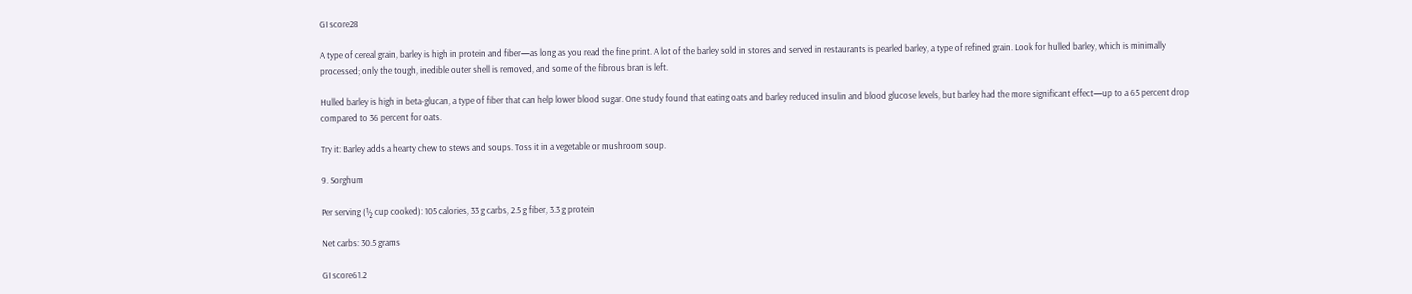GI score28

A type of cereal grain, barley is high in protein and fiber—as long as you read the fine print. A lot of the barley sold in stores and served in restaurants is pearled barley, a type of refined grain. Look for hulled barley, which is minimally processed; only the tough, inedible outer shell is removed, and some of the fibrous bran is left.

Hulled barley is high in beta-glucan, a type of fiber that can help lower blood sugar. One study found that eating oats and barley reduced insulin and blood glucose levels, but barley had the more significant effect—up to a 65 percent drop compared to 36 percent for oats.

Try it: Barley adds a hearty chew to stews and soups. Toss it in a vegetable or mushroom soup.

9. Sorghum

Per serving (½ cup cooked): 105 calories, 33 g carbs, 2.5 g fiber, 3.3 g protein

Net carbs: 30.5 grams

GI score61.2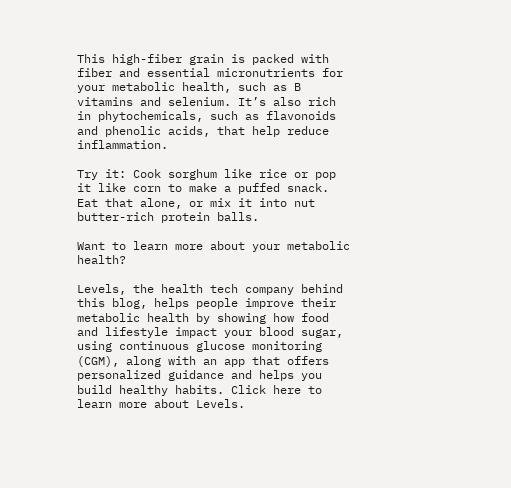This high-fiber grain is packed with fiber and essential micronutrients for your metabolic health, such as B vitamins and selenium. It’s also rich in phytochemicals, such as flavonoids and phenolic acids, that help reduce inflammation.

Try it: Cook sorghum like rice or pop it like corn to make a puffed snack. Eat that alone, or mix it into nut butter-rich protein balls.

Want to learn more about your metabolic health?

Levels, the health tech company behind this blog, helps people improve their metabolic health by showing how food and lifestyle impact your blood sugar, using continuous glucose monitoring (CGM), along with an app that offers personalized guidance and helps you build healthy habits. Click here to learn more about Levels.